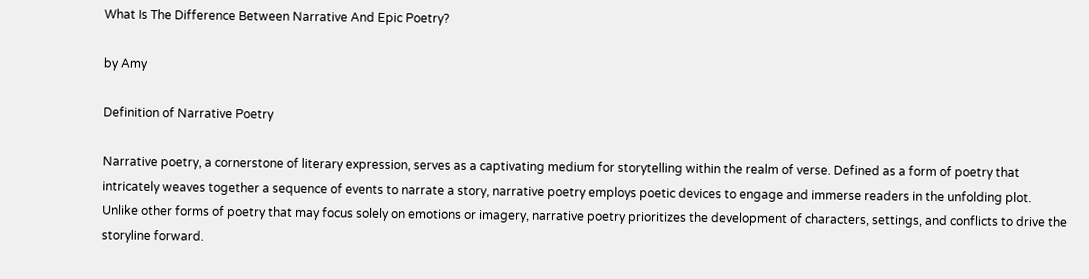What Is The Difference Between Narrative And Epic Poetry?

by Amy

Definition of Narrative Poetry

Narrative poetry, a cornerstone of literary expression, serves as a captivating medium for storytelling within the realm of verse. Defined as a form of poetry that intricately weaves together a sequence of events to narrate a story, narrative poetry employs poetic devices to engage and immerse readers in the unfolding plot. Unlike other forms of poetry that may focus solely on emotions or imagery, narrative poetry prioritizes the development of characters, settings, and conflicts to drive the storyline forward.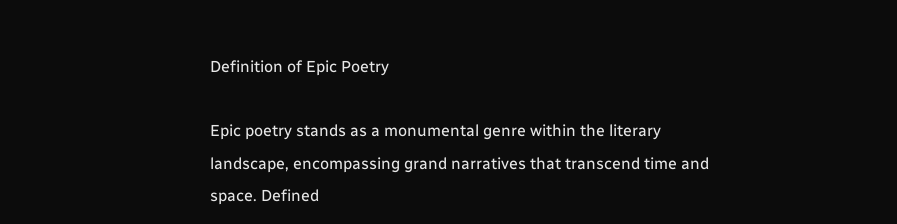Definition of Epic Poetry

Epic poetry stands as a monumental genre within the literary landscape, encompassing grand narratives that transcend time and space. Defined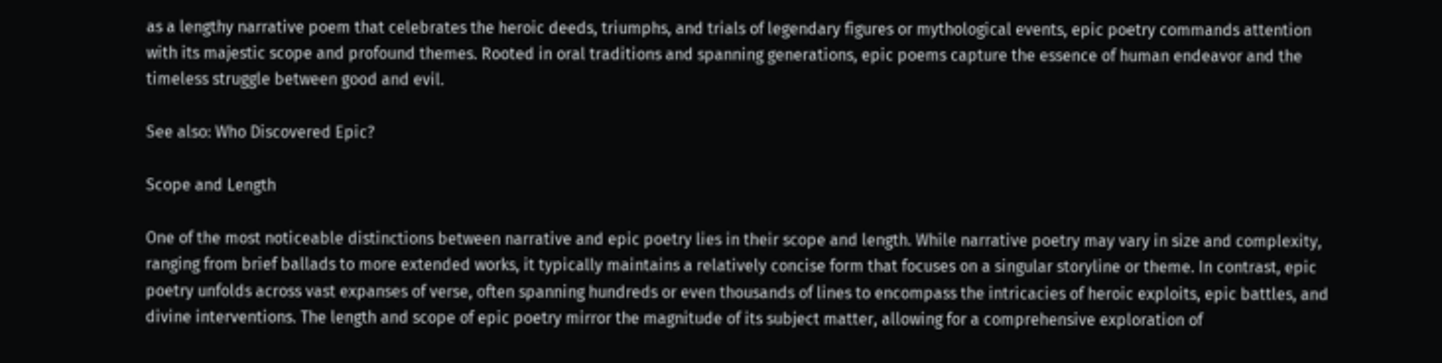as a lengthy narrative poem that celebrates the heroic deeds, triumphs, and trials of legendary figures or mythological events, epic poetry commands attention with its majestic scope and profound themes. Rooted in oral traditions and spanning generations, epic poems capture the essence of human endeavor and the timeless struggle between good and evil.

See also: Who Discovered Epic?

Scope and Length

One of the most noticeable distinctions between narrative and epic poetry lies in their scope and length. While narrative poetry may vary in size and complexity, ranging from brief ballads to more extended works, it typically maintains a relatively concise form that focuses on a singular storyline or theme. In contrast, epic poetry unfolds across vast expanses of verse, often spanning hundreds or even thousands of lines to encompass the intricacies of heroic exploits, epic battles, and divine interventions. The length and scope of epic poetry mirror the magnitude of its subject matter, allowing for a comprehensive exploration of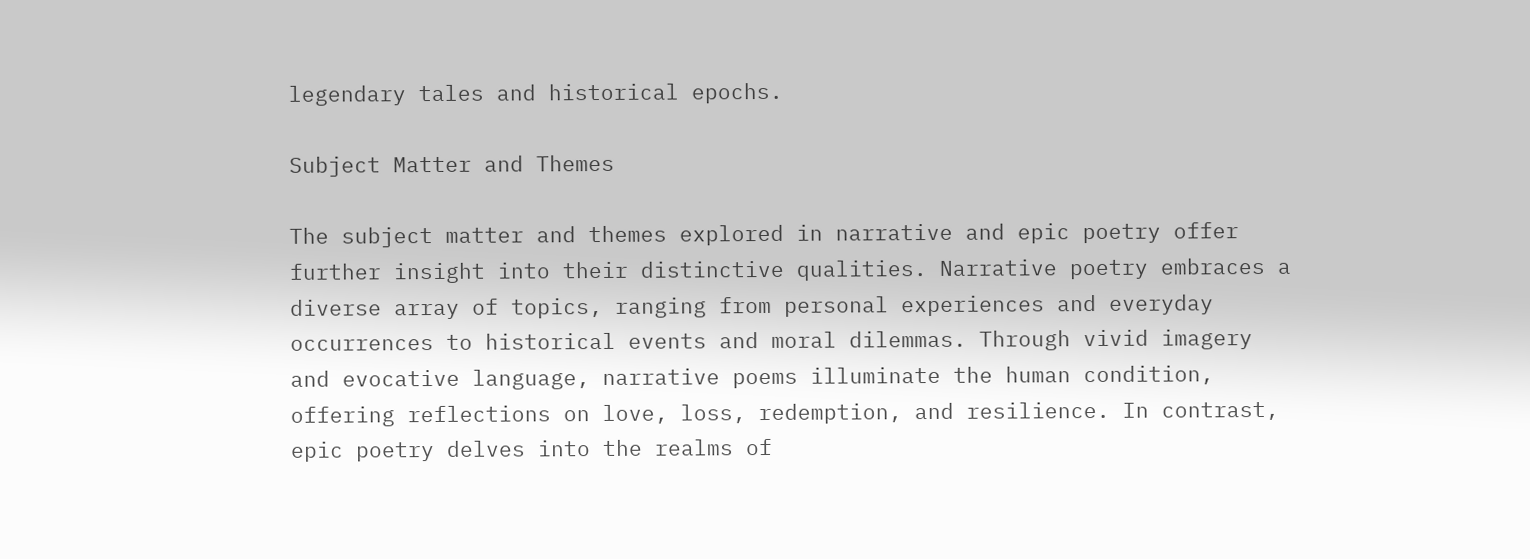legendary tales and historical epochs.

Subject Matter and Themes

The subject matter and themes explored in narrative and epic poetry offer further insight into their distinctive qualities. Narrative poetry embraces a diverse array of topics, ranging from personal experiences and everyday occurrences to historical events and moral dilemmas. Through vivid imagery and evocative language, narrative poems illuminate the human condition, offering reflections on love, loss, redemption, and resilience. In contrast, epic poetry delves into the realms of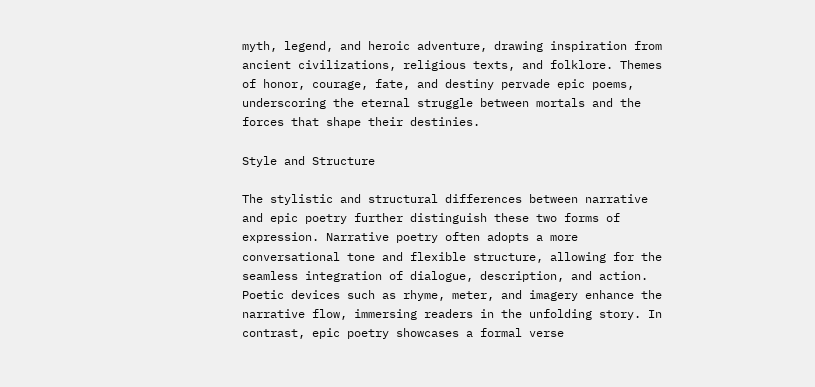myth, legend, and heroic adventure, drawing inspiration from ancient civilizations, religious texts, and folklore. Themes of honor, courage, fate, and destiny pervade epic poems, underscoring the eternal struggle between mortals and the forces that shape their destinies.

Style and Structure

The stylistic and structural differences between narrative and epic poetry further distinguish these two forms of expression. Narrative poetry often adopts a more conversational tone and flexible structure, allowing for the seamless integration of dialogue, description, and action. Poetic devices such as rhyme, meter, and imagery enhance the narrative flow, immersing readers in the unfolding story. In contrast, epic poetry showcases a formal verse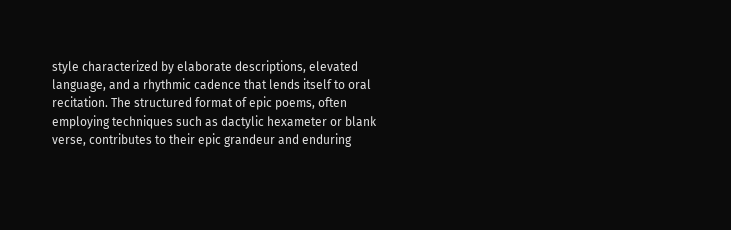style characterized by elaborate descriptions, elevated language, and a rhythmic cadence that lends itself to oral recitation. The structured format of epic poems, often employing techniques such as dactylic hexameter or blank verse, contributes to their epic grandeur and enduring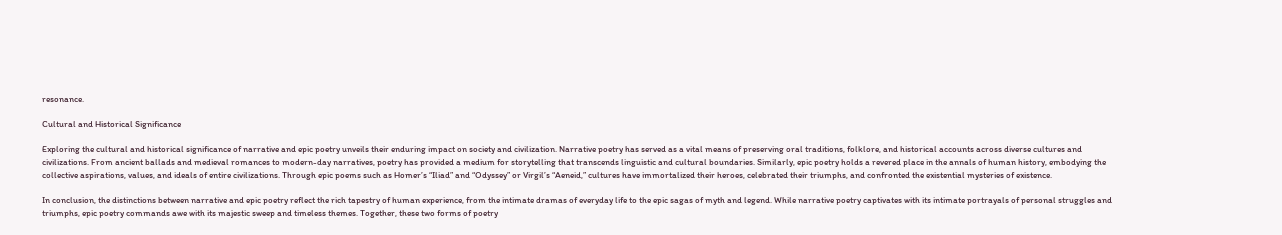resonance.

Cultural and Historical Significance

Exploring the cultural and historical significance of narrative and epic poetry unveils their enduring impact on society and civilization. Narrative poetry has served as a vital means of preserving oral traditions, folklore, and historical accounts across diverse cultures and civilizations. From ancient ballads and medieval romances to modern-day narratives, poetry has provided a medium for storytelling that transcends linguistic and cultural boundaries. Similarly, epic poetry holds a revered place in the annals of human history, embodying the collective aspirations, values, and ideals of entire civilizations. Through epic poems such as Homer’s “Iliad” and “Odyssey” or Virgil’s “Aeneid,” cultures have immortalized their heroes, celebrated their triumphs, and confronted the existential mysteries of existence.

In conclusion, the distinctions between narrative and epic poetry reflect the rich tapestry of human experience, from the intimate dramas of everyday life to the epic sagas of myth and legend. While narrative poetry captivates with its intimate portrayals of personal struggles and triumphs, epic poetry commands awe with its majestic sweep and timeless themes. Together, these two forms of poetry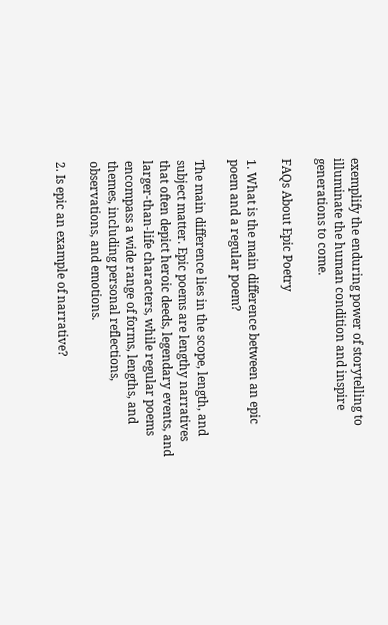exemplify the enduring power of storytelling to illuminate the human condition and inspire generations to come.

FAQs About Epic Poetry

1. What is the main difference between an epic poem and a regular poem?

The main difference lies in the scope, length, and subject matter. Epic poems are lengthy narratives that often depict heroic deeds, legendary events, and larger-than-life characters, while regular poems encompass a wide range of forms, lengths, and themes, including personal reflections, observations, and emotions.

2. Is epic an example of narrative?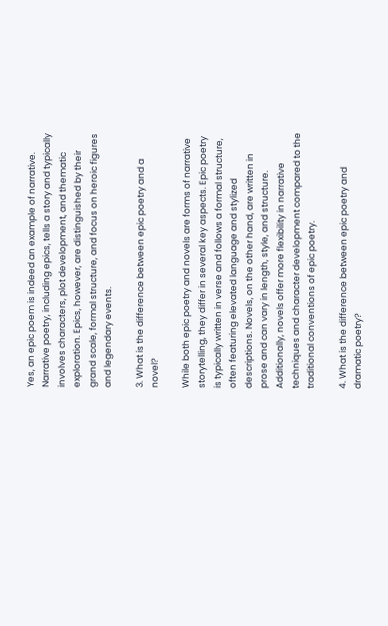Yes, an epic poem is indeed an example of narrative. Narrative poetry, including epics, tells a story and typically involves characters, plot development, and thematic exploration. Epics, however, are distinguished by their grand scale, formal structure, and focus on heroic figures and legendary events.

3. What is the difference between epic poetry and a novel?

While both epic poetry and novels are forms of narrative storytelling, they differ in several key aspects. Epic poetry is typically written in verse and follows a formal structure, often featuring elevated language and stylized descriptions. Novels, on the other hand, are written in prose and can vary in length, style, and structure. Additionally, novels offer more flexibility in narrative techniques and character development compared to the traditional conventions of epic poetry.

4. What is the difference between epic poetry and dramatic poetry?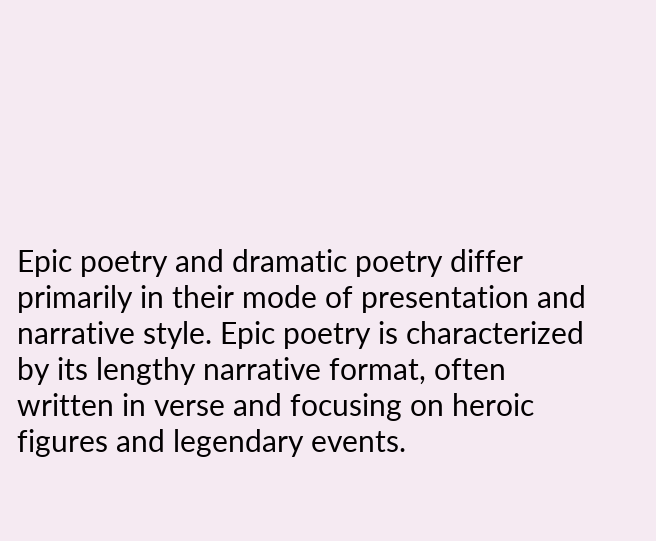Epic poetry and dramatic poetry differ primarily in their mode of presentation and narrative style. Epic poetry is characterized by its lengthy narrative format, often written in verse and focusing on heroic figures and legendary events.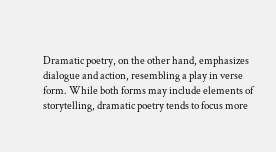Dramatic poetry, on the other hand, emphasizes dialogue and action, resembling a play in verse form. While both forms may include elements of storytelling, dramatic poetry tends to focus more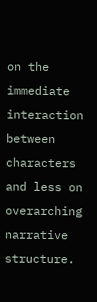on the immediate interaction between characters and less on overarching narrative structure.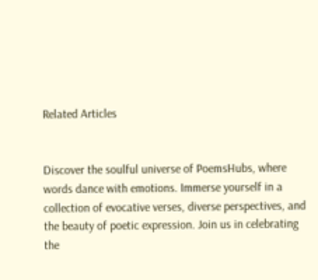Related Articles


Discover the soulful universe of PoemsHubs, where words dance with emotions. Immerse yourself in a collection of evocative verses, diverse perspectives, and the beauty of poetic expression. Join us in celebrating the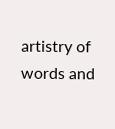artistry of words and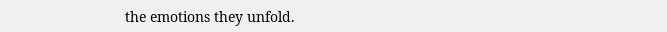the emotions they unfold.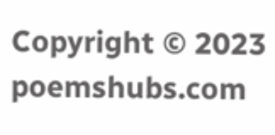Copyright © 2023 poemshubs.com